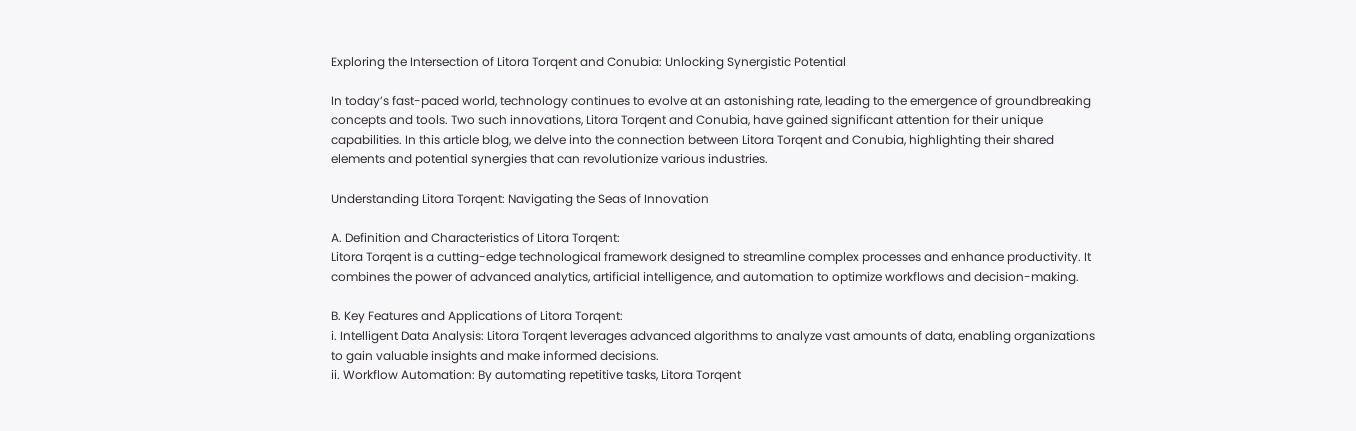Exploring the Intersection of Litora Torqent and Conubia: Unlocking Synergistic Potential

In today’s fast-paced world, technology continues to evolve at an astonishing rate, leading to the emergence of groundbreaking concepts and tools. Two such innovations, Litora Torqent and Conubia, have gained significant attention for their unique capabilities. In this article blog, we delve into the connection between Litora Torqent and Conubia, highlighting their shared elements and potential synergies that can revolutionize various industries.

Understanding Litora Torqent: Navigating the Seas of Innovation

A. Definition and Characteristics of Litora Torqent:
Litora Torqent is a cutting-edge technological framework designed to streamline complex processes and enhance productivity. It combines the power of advanced analytics, artificial intelligence, and automation to optimize workflows and decision-making.

B. Key Features and Applications of Litora Torqent:
i. Intelligent Data Analysis: Litora Torqent leverages advanced algorithms to analyze vast amounts of data, enabling organizations to gain valuable insights and make informed decisions.
ii. Workflow Automation: By automating repetitive tasks, Litora Torqent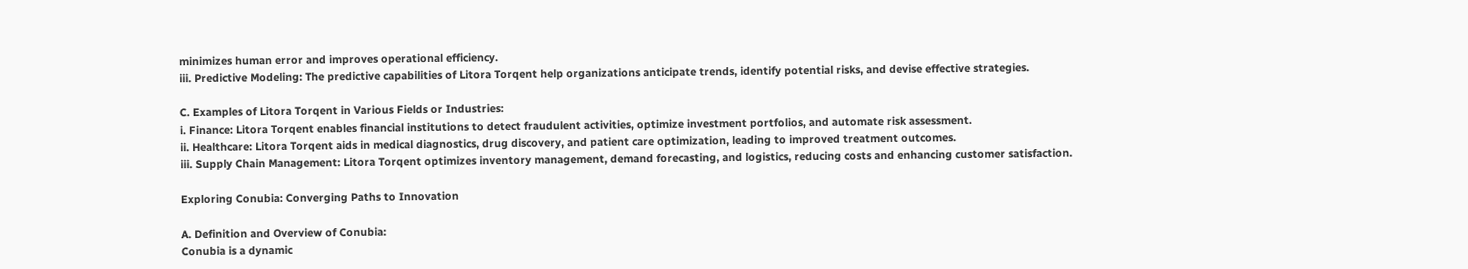minimizes human error and improves operational efficiency.
iii. Predictive Modeling: The predictive capabilities of Litora Torqent help organizations anticipate trends, identify potential risks, and devise effective strategies.

C. Examples of Litora Torqent in Various Fields or Industries:
i. Finance: Litora Torqent enables financial institutions to detect fraudulent activities, optimize investment portfolios, and automate risk assessment.
ii. Healthcare: Litora Torqent aids in medical diagnostics, drug discovery, and patient care optimization, leading to improved treatment outcomes.
iii. Supply Chain Management: Litora Torqent optimizes inventory management, demand forecasting, and logistics, reducing costs and enhancing customer satisfaction.

Exploring Conubia: Converging Paths to Innovation

A. Definition and Overview of Conubia:
Conubia is a dynamic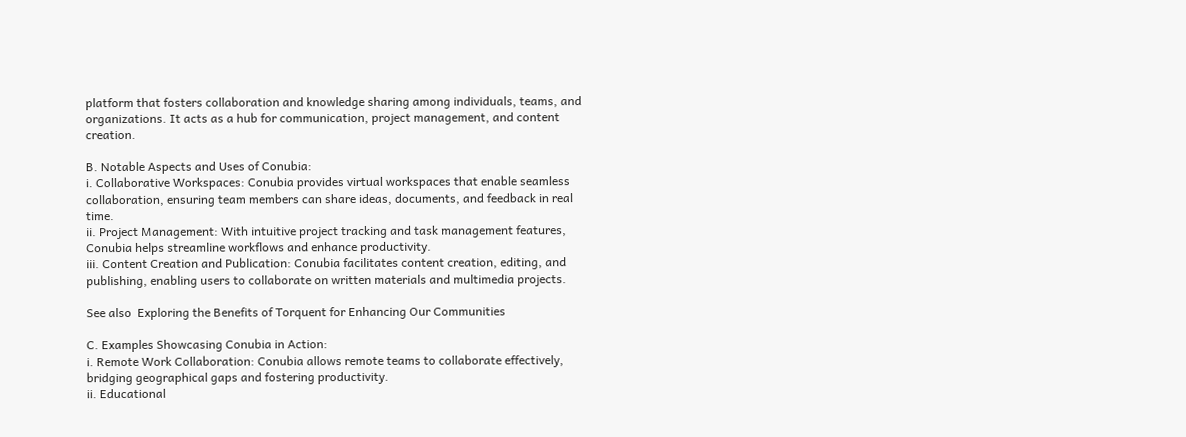platform that fosters collaboration and knowledge sharing among individuals, teams, and organizations. It acts as a hub for communication, project management, and content creation.

B. Notable Aspects and Uses of Conubia:
i. Collaborative Workspaces: Conubia provides virtual workspaces that enable seamless collaboration, ensuring team members can share ideas, documents, and feedback in real time.
ii. Project Management: With intuitive project tracking and task management features, Conubia helps streamline workflows and enhance productivity.
iii. Content Creation and Publication: Conubia facilitates content creation, editing, and publishing, enabling users to collaborate on written materials and multimedia projects.

See also  Exploring the Benefits of Torquent for Enhancing Our Communities

C. Examples Showcasing Conubia in Action:
i. Remote Work Collaboration: Conubia allows remote teams to collaborate effectively, bridging geographical gaps and fostering productivity.
ii. Educational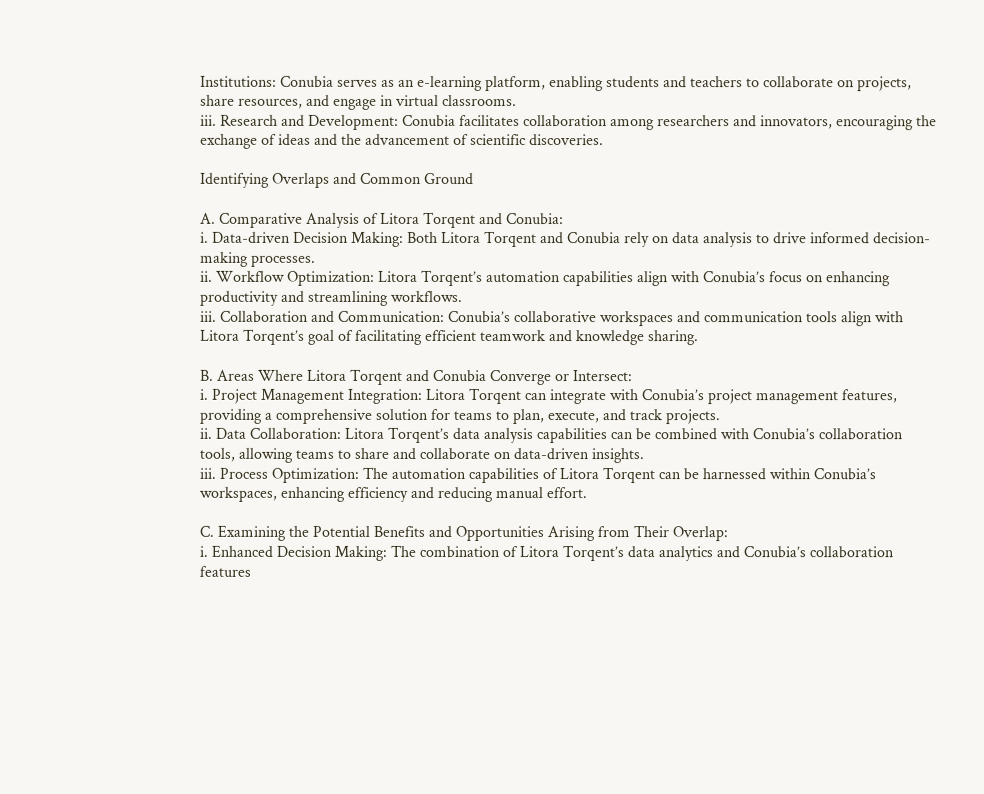Institutions: Conubia serves as an e-learning platform, enabling students and teachers to collaborate on projects, share resources, and engage in virtual classrooms.
iii. Research and Development: Conubia facilitates collaboration among researchers and innovators, encouraging the exchange of ideas and the advancement of scientific discoveries.

Identifying Overlaps and Common Ground

A. Comparative Analysis of Litora Torqent and Conubia:
i. Data-driven Decision Making: Both Litora Torqent and Conubia rely on data analysis to drive informed decision-making processes.
ii. Workflow Optimization: Litora Torqent’s automation capabilities align with Conubia’s focus on enhancing productivity and streamlining workflows.
iii. Collaboration and Communication: Conubia’s collaborative workspaces and communication tools align with Litora Torqent’s goal of facilitating efficient teamwork and knowledge sharing.

B. Areas Where Litora Torqent and Conubia Converge or Intersect:
i. Project Management Integration: Litora Torqent can integrate with Conubia’s project management features, providing a comprehensive solution for teams to plan, execute, and track projects.
ii. Data Collaboration: Litora Torqent’s data analysis capabilities can be combined with Conubia’s collaboration tools, allowing teams to share and collaborate on data-driven insights.
iii. Process Optimization: The automation capabilities of Litora Torqent can be harnessed within Conubia’s workspaces, enhancing efficiency and reducing manual effort.

C. Examining the Potential Benefits and Opportunities Arising from Their Overlap:
i. Enhanced Decision Making: The combination of Litora Torqent’s data analytics and Conubia’s collaboration features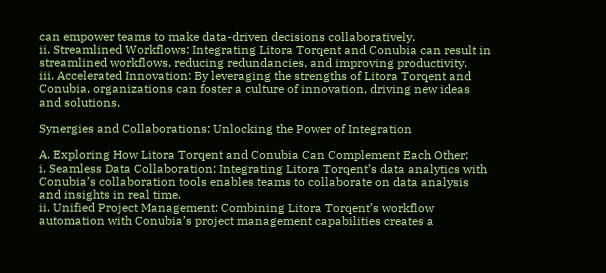can empower teams to make data-driven decisions collaboratively.
ii. Streamlined Workflows: Integrating Litora Torqent and Conubia can result in streamlined workflows, reducing redundancies, and improving productivity.
iii. Accelerated Innovation: By leveraging the strengths of Litora Torqent and Conubia, organizations can foster a culture of innovation, driving new ideas and solutions.

Synergies and Collaborations: Unlocking the Power of Integration

A. Exploring How Litora Torqent and Conubia Can Complement Each Other:
i. Seamless Data Collaboration: Integrating Litora Torqent’s data analytics with Conubia’s collaboration tools enables teams to collaborate on data analysis and insights in real time.
ii. Unified Project Management: Combining Litora Torqent’s workflow automation with Conubia’s project management capabilities creates a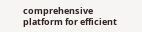comprehensive platform for efficient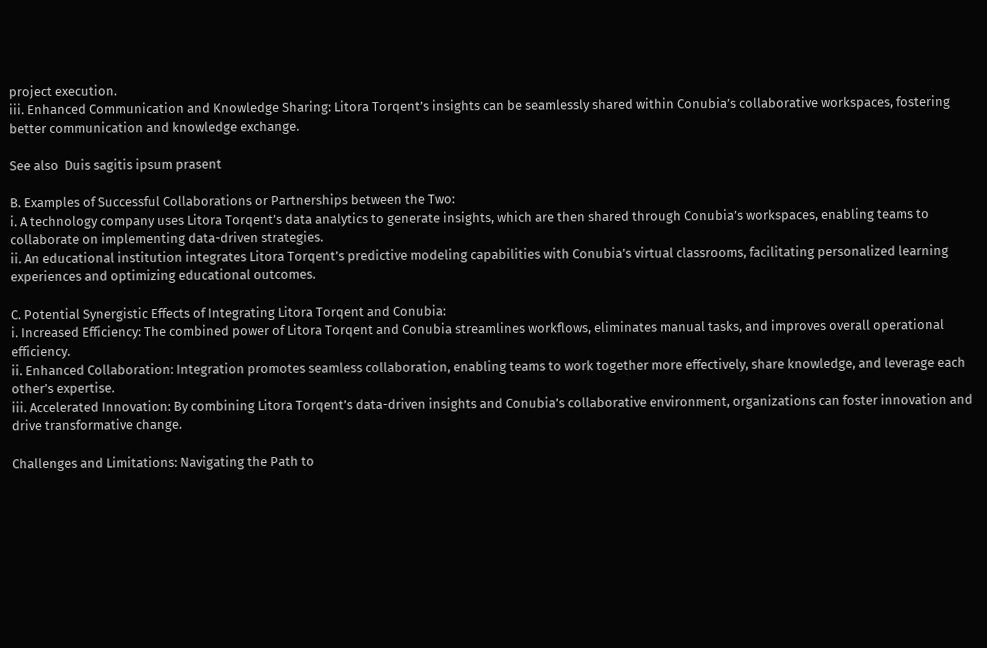project execution.
iii. Enhanced Communication and Knowledge Sharing: Litora Torqent’s insights can be seamlessly shared within Conubia’s collaborative workspaces, fostering better communication and knowledge exchange.

See also  Duis sagitis ipsum prasent

B. Examples of Successful Collaborations or Partnerships between the Two:
i. A technology company uses Litora Torqent’s data analytics to generate insights, which are then shared through Conubia’s workspaces, enabling teams to collaborate on implementing data-driven strategies.
ii. An educational institution integrates Litora Torqent’s predictive modeling capabilities with Conubia’s virtual classrooms, facilitating personalized learning experiences and optimizing educational outcomes.

C. Potential Synergistic Effects of Integrating Litora Torqent and Conubia:
i. Increased Efficiency: The combined power of Litora Torqent and Conubia streamlines workflows, eliminates manual tasks, and improves overall operational efficiency.
ii. Enhanced Collaboration: Integration promotes seamless collaboration, enabling teams to work together more effectively, share knowledge, and leverage each other’s expertise.
iii. Accelerated Innovation: By combining Litora Torqent’s data-driven insights and Conubia’s collaborative environment, organizations can foster innovation and drive transformative change.

Challenges and Limitations: Navigating the Path to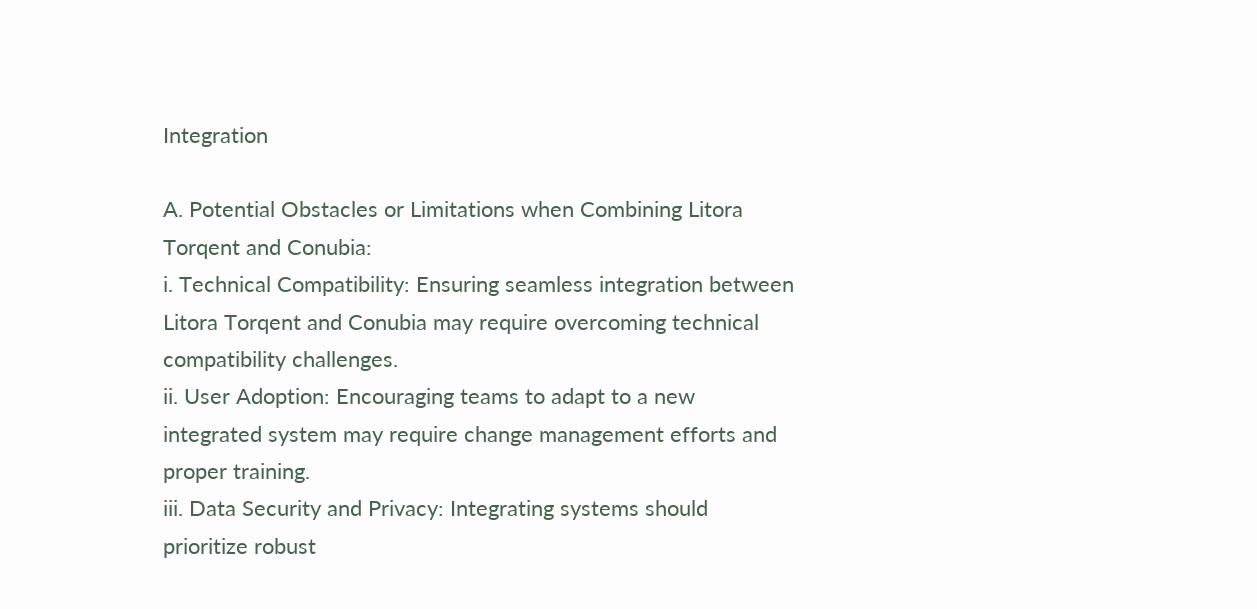Integration

A. Potential Obstacles or Limitations when Combining Litora Torqent and Conubia:
i. Technical Compatibility: Ensuring seamless integration between Litora Torqent and Conubia may require overcoming technical compatibility challenges.
ii. User Adoption: Encouraging teams to adapt to a new integrated system may require change management efforts and proper training.
iii. Data Security and Privacy: Integrating systems should prioritize robust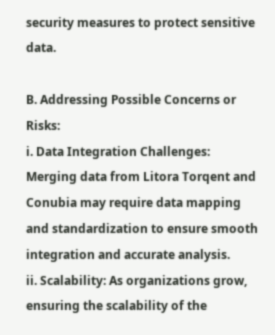security measures to protect sensitive data.

B. Addressing Possible Concerns or Risks:
i. Data Integration Challenges: Merging data from Litora Torqent and Conubia may require data mapping and standardization to ensure smooth integration and accurate analysis.
ii. Scalability: As organizations grow, ensuring the scalability of the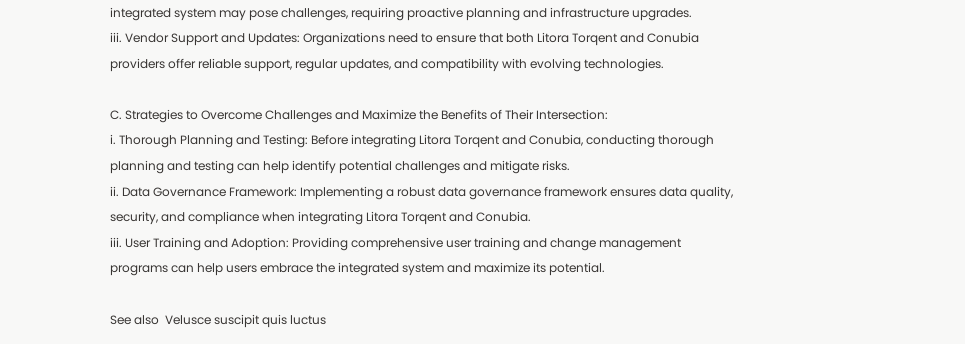integrated system may pose challenges, requiring proactive planning and infrastructure upgrades.
iii. Vendor Support and Updates: Organizations need to ensure that both Litora Torqent and Conubia providers offer reliable support, regular updates, and compatibility with evolving technologies.

C. Strategies to Overcome Challenges and Maximize the Benefits of Their Intersection:
i. Thorough Planning and Testing: Before integrating Litora Torqent and Conubia, conducting thorough planning and testing can help identify potential challenges and mitigate risks.
ii. Data Governance Framework: Implementing a robust data governance framework ensures data quality, security, and compliance when integrating Litora Torqent and Conubia.
iii. User Training and Adoption: Providing comprehensive user training and change management programs can help users embrace the integrated system and maximize its potential.

See also  Velusce suscipit quis luctus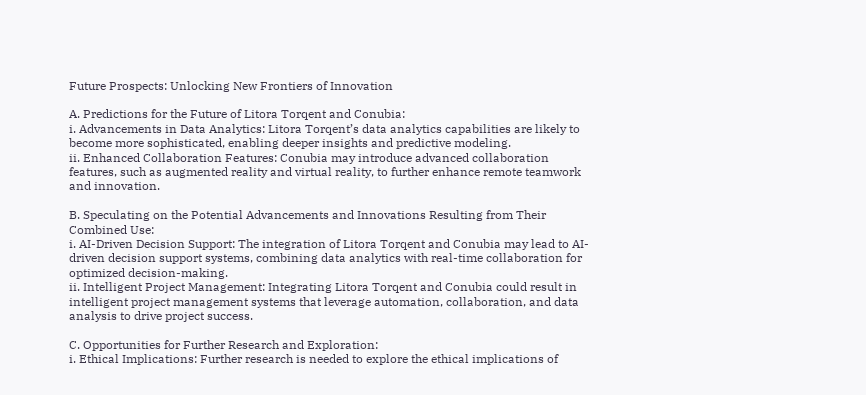Future Prospects: Unlocking New Frontiers of Innovation

A. Predictions for the Future of Litora Torqent and Conubia:
i. Advancements in Data Analytics: Litora Torqent’s data analytics capabilities are likely to become more sophisticated, enabling deeper insights and predictive modeling.
ii. Enhanced Collaboration Features: Conubia may introduce advanced collaboration features, such as augmented reality and virtual reality, to further enhance remote teamwork and innovation.

B. Speculating on the Potential Advancements and Innovations Resulting from Their Combined Use:
i. AI-Driven Decision Support: The integration of Litora Torqent and Conubia may lead to AI-driven decision support systems, combining data analytics with real-time collaboration for optimized decision-making.
ii. Intelligent Project Management: Integrating Litora Torqent and Conubia could result in intelligent project management systems that leverage automation, collaboration, and data analysis to drive project success.

C. Opportunities for Further Research and Exploration:
i. Ethical Implications: Further research is needed to explore the ethical implications of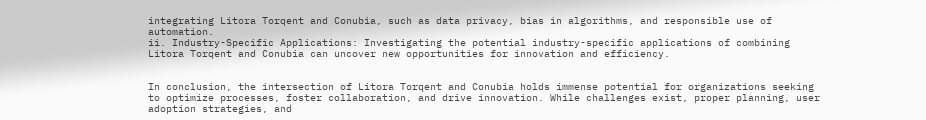integrating Litora Torqent and Conubia, such as data privacy, bias in algorithms, and responsible use of automation.
ii. Industry-Specific Applications: Investigating the potential industry-specific applications of combining Litora Torqent and Conubia can uncover new opportunities for innovation and efficiency.


In conclusion, the intersection of Litora Torqent and Conubia holds immense potential for organizations seeking to optimize processes, foster collaboration, and drive innovation. While challenges exist, proper planning, user adoption strategies, and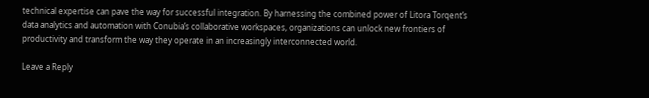technical expertise can pave the way for successful integration. By harnessing the combined power of Litora Torqent’s data analytics and automation with Conubia’s collaborative workspaces, organizations can unlock new frontiers of productivity and transform the way they operate in an increasingly interconnected world.

Leave a Reply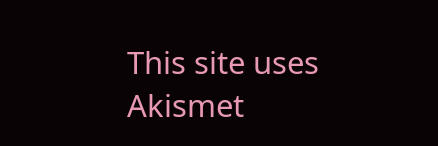This site uses Akismet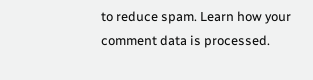to reduce spam. Learn how your comment data is processed.